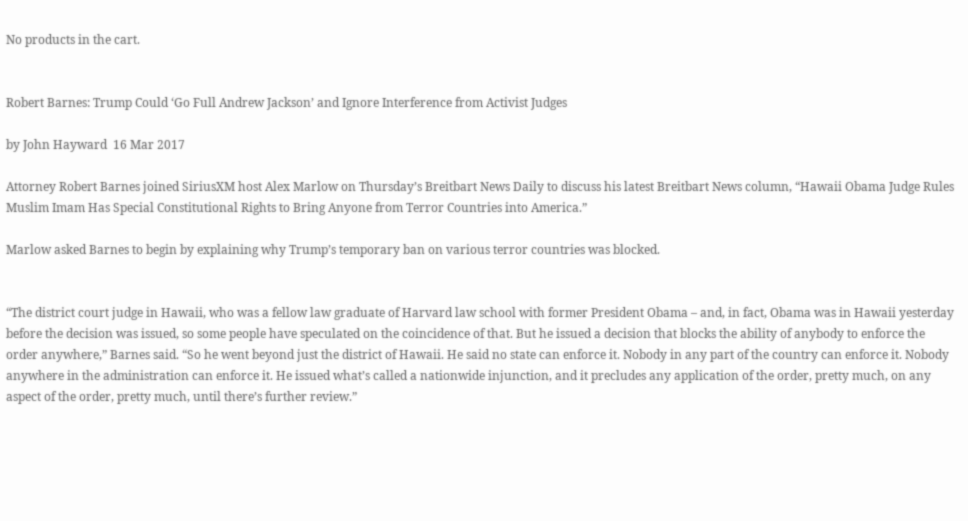No products in the cart.


Robert Barnes: Trump Could ‘Go Full Andrew Jackson’ and Ignore Interference from Activist Judges

by John Hayward  16 Mar 2017

Attorney Robert Barnes joined SiriusXM host Alex Marlow on Thursday’s Breitbart News Daily to discuss his latest Breitbart News column, “Hawaii Obama Judge Rules Muslim Imam Has Special Constitutional Rights to Bring Anyone from Terror Countries into America.”

Marlow asked Barnes to begin by explaining why Trump’s temporary ban on various terror countries was blocked.


“The district court judge in Hawaii, who was a fellow law graduate of Harvard law school with former President Obama – and, in fact, Obama was in Hawaii yesterday before the decision was issued, so some people have speculated on the coincidence of that. But he issued a decision that blocks the ability of anybody to enforce the order anywhere,” Barnes said. “So he went beyond just the district of Hawaii. He said no state can enforce it. Nobody in any part of the country can enforce it. Nobody anywhere in the administration can enforce it. He issued what’s called a nationwide injunction, and it precludes any application of the order, pretty much, on any aspect of the order, pretty much, until there’s further review.”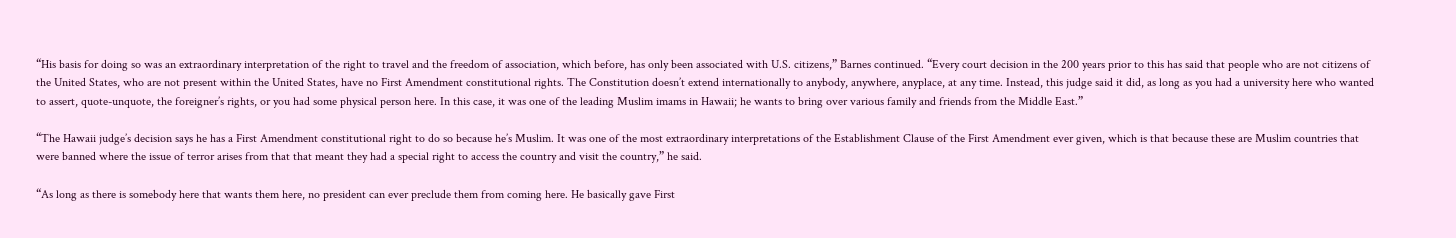“His basis for doing so was an extraordinary interpretation of the right to travel and the freedom of association, which before, has only been associated with U.S. citizens,” Barnes continued. “Every court decision in the 200 years prior to this has said that people who are not citizens of the United States, who are not present within the United States, have no First Amendment constitutional rights. The Constitution doesn’t extend internationally to anybody, anywhere, anyplace, at any time. Instead, this judge said it did, as long as you had a university here who wanted to assert, quote-unquote, the foreigner’s rights, or you had some physical person here. In this case, it was one of the leading Muslim imams in Hawaii; he wants to bring over various family and friends from the Middle East.”

“The Hawaii judge’s decision says he has a First Amendment constitutional right to do so because he’s Muslim. It was one of the most extraordinary interpretations of the Establishment Clause of the First Amendment ever given, which is that because these are Muslim countries that were banned where the issue of terror arises from that that meant they had a special right to access the country and visit the country,” he said.

“As long as there is somebody here that wants them here, no president can ever preclude them from coming here. He basically gave First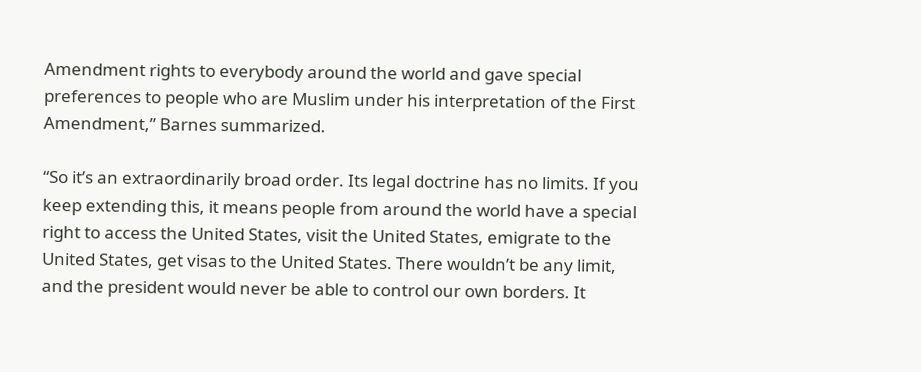Amendment rights to everybody around the world and gave special preferences to people who are Muslim under his interpretation of the First Amendment,” Barnes summarized.

“So it’s an extraordinarily broad order. Its legal doctrine has no limits. If you keep extending this, it means people from around the world have a special right to access the United States, visit the United States, emigrate to the United States, get visas to the United States. There wouldn’t be any limit, and the president would never be able to control our own borders. It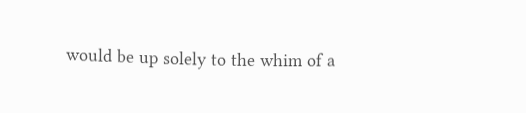would be up solely to the whim of a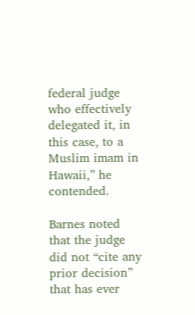federal judge who effectively delegated it, in this case, to a Muslim imam in Hawaii,” he contended.

Barnes noted that the judge did not “cite any prior decision” that has ever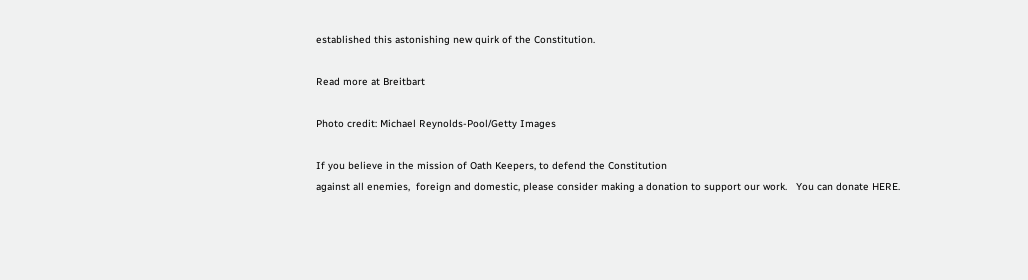established this astonishing new quirk of the Constitution.

Read more at Breitbart

Photo credit: Michael Reynolds-Pool/Getty Images

If you believe in the mission of Oath Keepers, to defend the Constitution
against all enemies,  foreign and domestic, please consider making a donation to support our work.   You can donate HERE.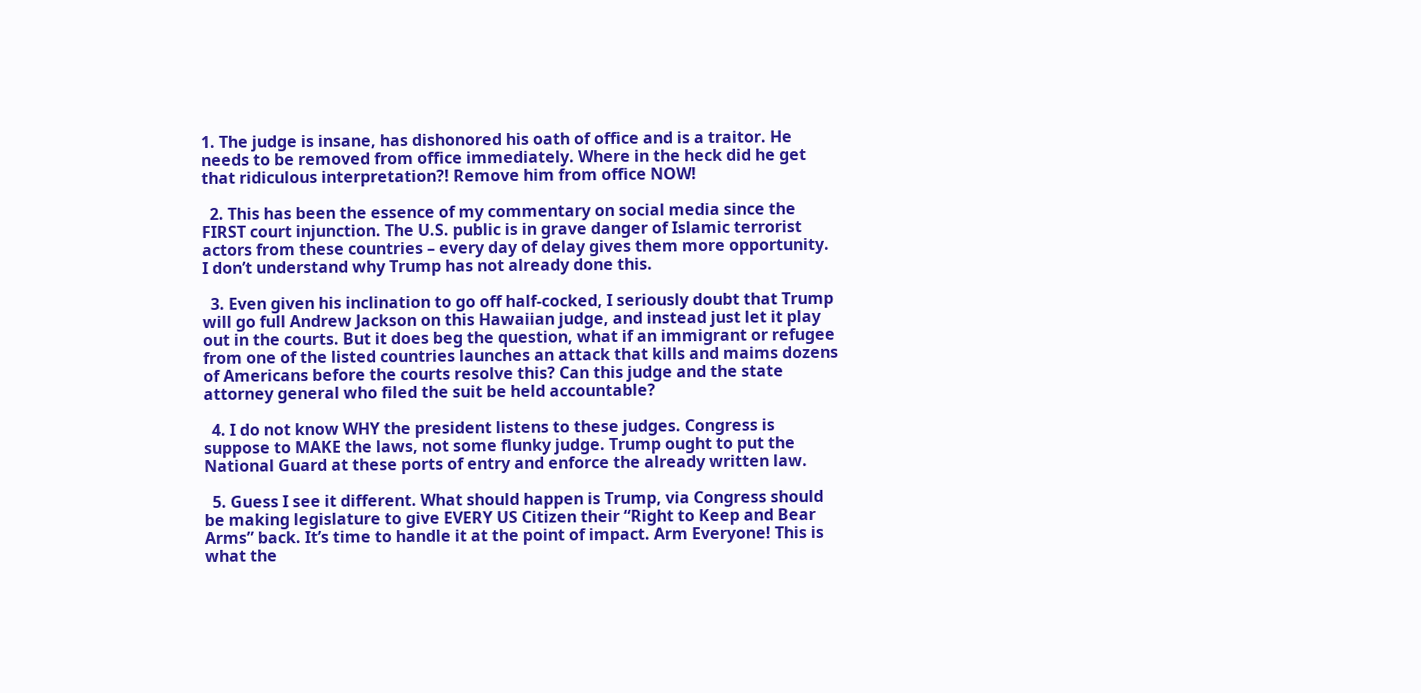1. The judge is insane, has dishonored his oath of office and is a traitor. He needs to be removed from office immediately. Where in the heck did he get that ridiculous interpretation?! Remove him from office NOW!

  2. This has been the essence of my commentary on social media since the FIRST court injunction. The U.S. public is in grave danger of Islamic terrorist actors from these countries – every day of delay gives them more opportunity. I don’t understand why Trump has not already done this.

  3. Even given his inclination to go off half-cocked, I seriously doubt that Trump will go full Andrew Jackson on this Hawaiian judge, and instead just let it play out in the courts. But it does beg the question, what if an immigrant or refugee from one of the listed countries launches an attack that kills and maims dozens of Americans before the courts resolve this? Can this judge and the state attorney general who filed the suit be held accountable?

  4. I do not know WHY the president listens to these judges. Congress is suppose to MAKE the laws, not some flunky judge. Trump ought to put the National Guard at these ports of entry and enforce the already written law.

  5. Guess I see it different. What should happen is Trump, via Congress should be making legislature to give EVERY US Citizen their “Right to Keep and Bear Arms” back. It’s time to handle it at the point of impact. Arm Everyone! This is what the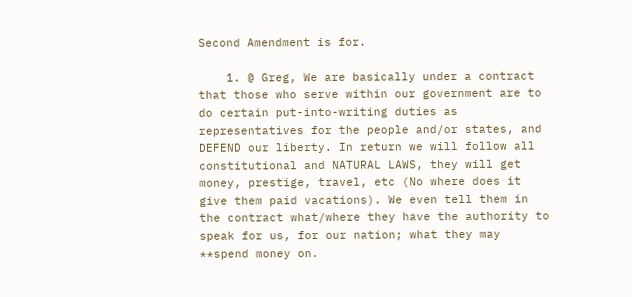Second Amendment is for.

    1. @ Greg, We are basically under a contract that those who serve within our government are to do certain put-into-writing duties as representatives for the people and/or states, and DEFEND our liberty. In return we will follow all constitutional and NATURAL LAWS, they will get money, prestige, travel, etc (No where does it give them paid vacations). We even tell them in the contract what/where they have the authority to speak for us, for our nation; what they may **spend money on.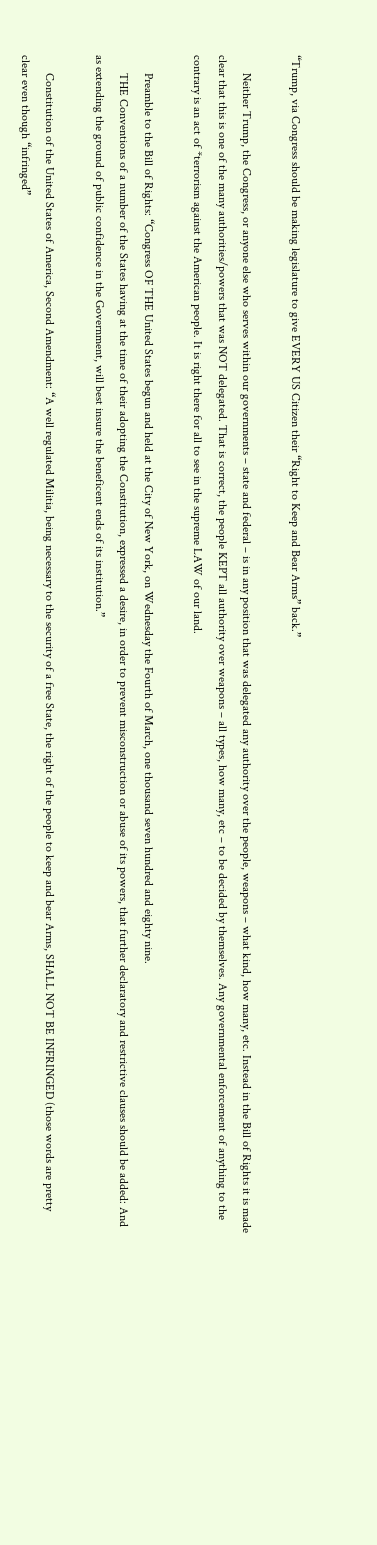“Trump, via Congress should be making legislature to give EVERY US Citizen their “Right to Keep and Bear Arms” back.”

      Neither Trump, the Congress, or anyone else who serves within our governments – state and federal – is in any position that was delegated any authority over the people, weapons – what kind, how many, etc. Instead in the Bill of Rights it is made clear that this is one of the many authorities/powers that was NOT delegated. That is correct, the people KEPT all authority over weapons – all types, how many, etc – to be decided by themselves. Any governmental enforcement of anything to the contrary is an act of *terrorism against the American people. It is right there for all to see in the supreme LAW of our land.

      Preamble to the Bill of Rights: “Congress OF THE United States begun and held at the City of New York, on Wednesday the Fourth of March, one thousand seven hundred and eighty nine.
      THE Conventions of a number of the States having at the time of their adopting the Constitution, expressed a desire, in order to prevent misconstruction or abuse of its powers, that further declaratory and restrictive clauses should be added: And as extending the ground of public confidence in the Government, will best insure the beneficent ends of its institution.”

      Constitution of the United States of America, Second Amendment: “A well regulated Militia, being necessary to the security of a free State, the right of the people to keep and bear Arms, SHALL NOT BE INFRINGED (those words are pretty clear even though “infringed”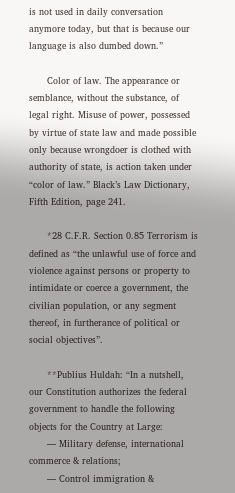is not used in daily conversation anymore today, but that is because our language is also dumbed down.”

      Color of law. The appearance or semblance, without the substance, of legal right. Misuse of power, possessed by virtue of state law and made possible only because wrongdoer is clothed with authority of state, is action taken under “color of law.” Black’s Law Dictionary, Fifth Edition, page 241.

      *28 C.F.R. Section 0.85 Terrorism is defined as “the unlawful use of force and violence against persons or property to intimidate or coerce a government, the civilian population, or any segment thereof, in furtherance of political or social objectives”.

      **Publius Huldah: “In a nutshell, our Constitution authorizes the federal government to handle the following objects for the Country at Large:
      — Military defense, international commerce & relations;
      — Control immigration &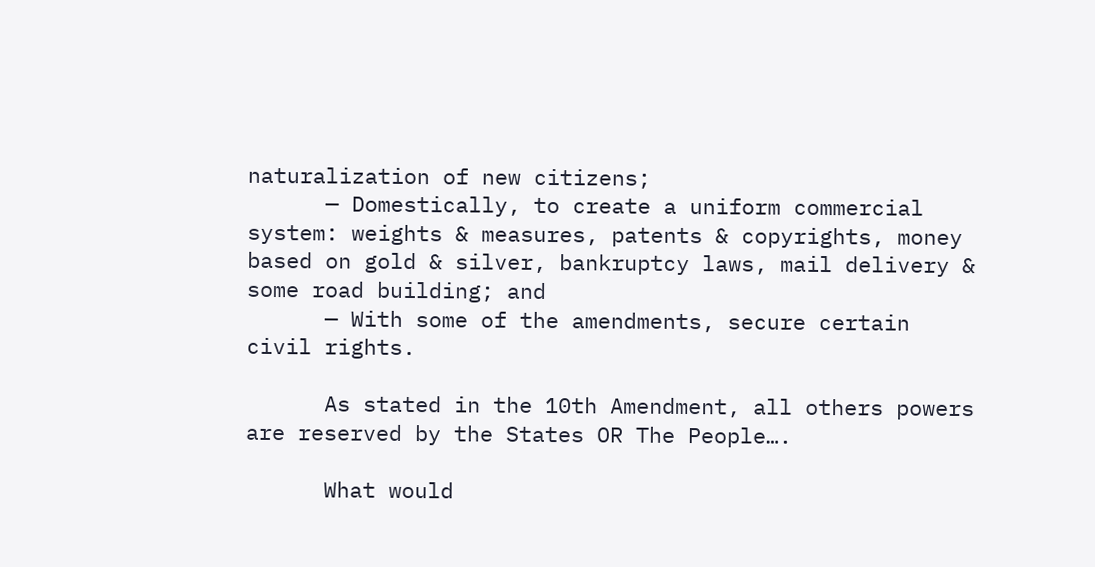naturalization of new citizens;
      — Domestically, to create a uniform commercial system: weights & measures, patents & copyrights, money based on gold & silver, bankruptcy laws, mail delivery & some road building; and
      — With some of the amendments, secure certain civil rights.

      As stated in the 10th Amendment, all others powers are reserved by the States OR The People….

      What would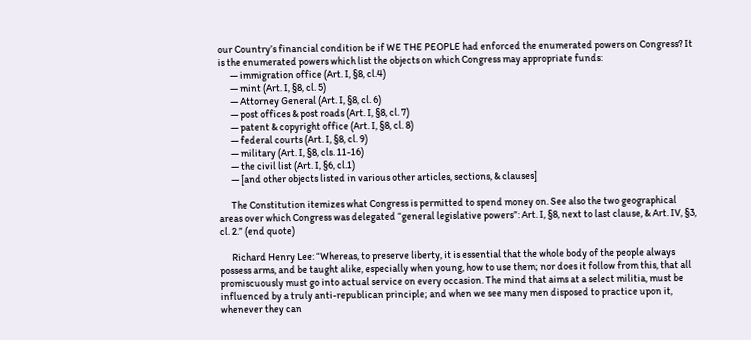our Country’s financial condition be if WE THE PEOPLE had enforced the enumerated powers on Congress? It is the enumerated powers which list the objects on which Congress may appropriate funds:
      — immigration office (Art. I, §8, cl.4)
      — mint (Art. I, §8, cl. 5)
      — Attorney General (Art. I, §8, cl. 6)
      — post offices & post roads (Art. I, §8, cl. 7)
      — patent & copyright office (Art. I, §8, cl. 8)
      — federal courts (Art. I, §8, cl. 9)
      — military (Art. I, §8, cls. 11-16)
      — the civil list (Art. I, §6, cl.1)
      — [and other objects listed in various other articles, sections, & clauses]

      The Constitution itemizes what Congress is permitted to spend money on. See also the two geographical areas over which Congress was delegated “general legislative powers”: Art. I, §8, next to last clause, & Art. IV, §3, cl. 2.” (end quote)

      Richard Henry Lee: “Whereas, to preserve liberty, it is essential that the whole body of the people always possess arms, and be taught alike, especially when young, how to use them; nor does it follow from this, that all promiscuously must go into actual service on every occasion. The mind that aims at a select militia, must be influenced by a truly anti-republican principle; and when we see many men disposed to practice upon it, whenever they can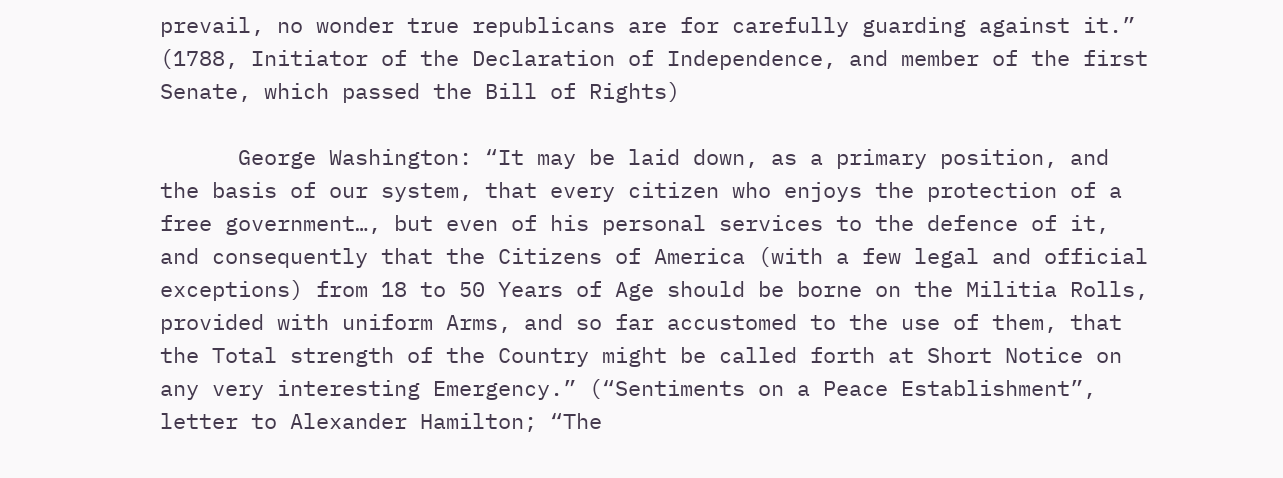prevail, no wonder true republicans are for carefully guarding against it.” (1788, Initiator of the Declaration of Independence, and member of the first Senate, which passed the Bill of Rights)

      George Washington: “It may be laid down, as a primary position, and the basis of our system, that every citizen who enjoys the protection of a free government…, but even of his personal services to the defence of it, and consequently that the Citizens of America (with a few legal and official exceptions) from 18 to 50 Years of Age should be borne on the Militia Rolls, provided with uniform Arms, and so far accustomed to the use of them, that the Total strength of the Country might be called forth at Short Notice on any very interesting Emergency.” (“Sentiments on a Peace Establishment”, letter to Alexander Hamilton; “The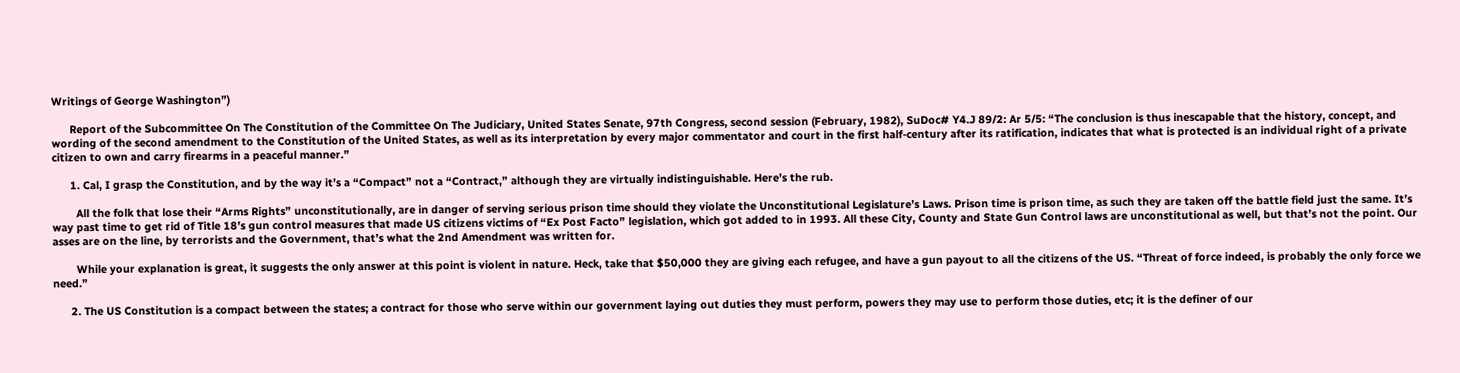Writings of George Washington”)

      Report of the Subcommittee On The Constitution of the Committee On The Judiciary, United States Senate, 97th Congress, second session (February, 1982), SuDoc# Y4.J 89/2: Ar 5/5: “The conclusion is thus inescapable that the history, concept, and wording of the second amendment to the Constitution of the United States, as well as its interpretation by every major commentator and court in the first half-century after its ratification, indicates that what is protected is an individual right of a private citizen to own and carry firearms in a peaceful manner.”

      1. Cal, I grasp the Constitution, and by the way it’s a “Compact” not a “Contract,” although they are virtually indistinguishable. Here’s the rub.

        All the folk that lose their “Arms Rights” unconstitutionally, are in danger of serving serious prison time should they violate the Unconstitutional Legislature’s Laws. Prison time is prison time, as such they are taken off the battle field just the same. It’s way past time to get rid of Title 18’s gun control measures that made US citizens victims of “Ex Post Facto” legislation, which got added to in 1993. All these City, County and State Gun Control laws are unconstitutional as well, but that’s not the point. Our asses are on the line, by terrorists and the Government, that’s what the 2nd Amendment was written for.

        While your explanation is great, it suggests the only answer at this point is violent in nature. Heck, take that $50,000 they are giving each refugee, and have a gun payout to all the citizens of the US. “Threat of force indeed, is probably the only force we need.”

      2. The US Constitution is a compact between the states; a contract for those who serve within our government laying out duties they must perform, powers they may use to perform those duties, etc; it is the definer of our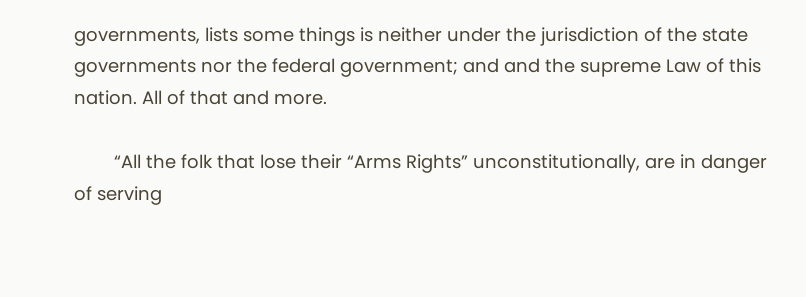governments, lists some things is neither under the jurisdiction of the state governments nor the federal government; and and the supreme Law of this nation. All of that and more.

        “All the folk that lose their “Arms Rights” unconstitutionally, are in danger of serving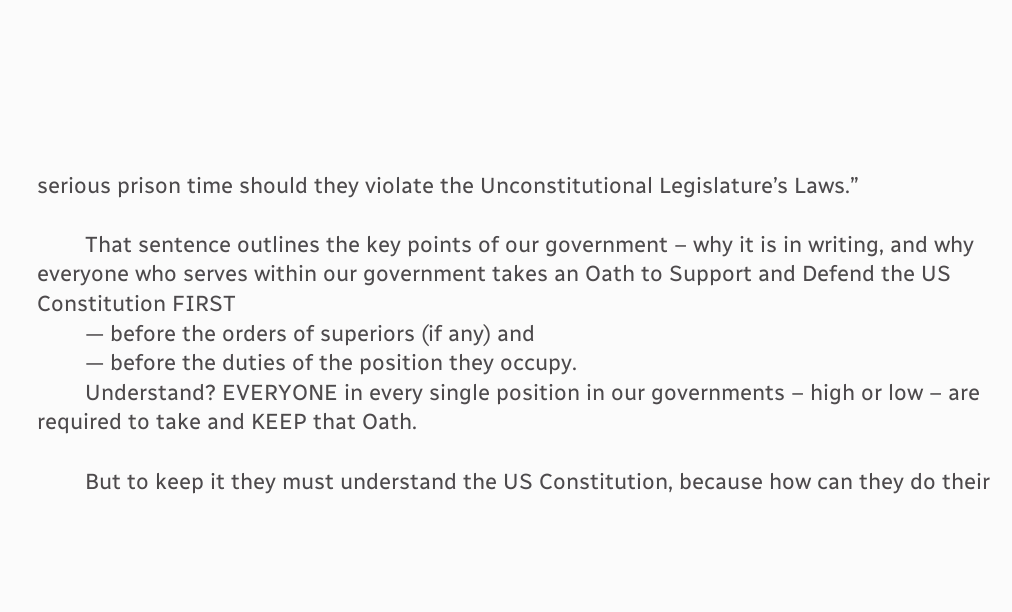serious prison time should they violate the Unconstitutional Legislature’s Laws.”

        That sentence outlines the key points of our government – why it is in writing, and why everyone who serves within our government takes an Oath to Support and Defend the US Constitution FIRST
        — before the orders of superiors (if any) and
        — before the duties of the position they occupy.
        Understand? EVERYONE in every single position in our governments – high or low – are required to take and KEEP that Oath.

        But to keep it they must understand the US Constitution, because how can they do their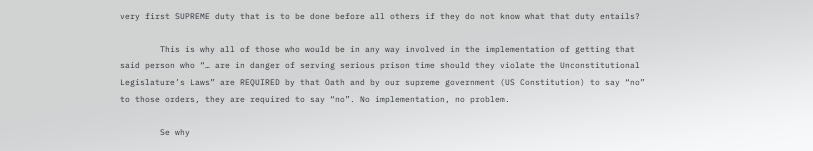very first SUPREME duty that is to be done before all others if they do not know what that duty entails?

        This is why all of those who would be in any way involved in the implementation of getting that said person who “… are in danger of serving serious prison time should they violate the Unconstitutional Legislature’s Laws” are REQUIRED by that Oath and by our supreme government (US Constitution) to say “no” to those orders, they are required to say “no”. No implementation, no problem.

        Se why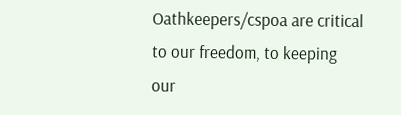Oathkeepers/cspoa are critical to our freedom, to keeping our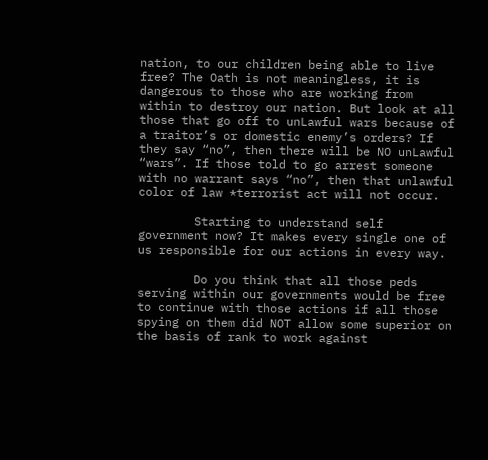nation, to our children being able to live free? The Oath is not meaningless, it is dangerous to those who are working from within to destroy our nation. But look at all those that go off to unLawful wars because of a traitor’s or domestic enemy’s orders? If they say “no”, then there will be NO unLawful “wars”. If those told to go arrest someone with no warrant says “no”, then that unlawful color of law *terrorist act will not occur.

        Starting to understand self government now? It makes every single one of us responsible for our actions in every way.

        Do you think that all those peds serving within our governments would be free to continue with those actions if all those spying on them did NOT allow some superior on the basis of rank to work against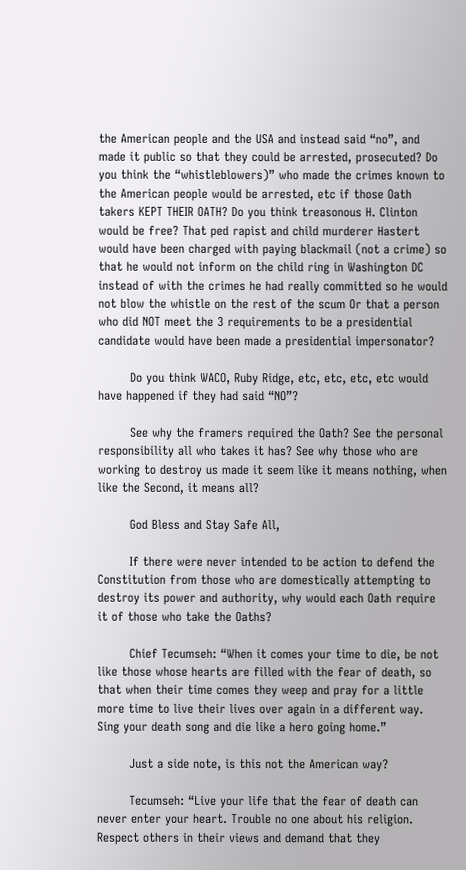the American people and the USA and instead said “no”, and made it public so that they could be arrested, prosecuted? Do you think the “whistleblowers)” who made the crimes known to the American people would be arrested, etc if those Oath takers KEPT THEIR OATH? Do you think treasonous H. Clinton would be free? That ped rapist and child murderer Hastert would have been charged with paying blackmail (not a crime) so that he would not inform on the child ring in Washington DC instead of with the crimes he had really committed so he would not blow the whistle on the rest of the scum Or that a person who did NOT meet the 3 requirements to be a presidential candidate would have been made a presidential impersonator?

        Do you think WACO, Ruby Ridge, etc, etc, etc, etc would have happened if they had said “NO”?

        See why the framers required the Oath? See the personal responsibility all who takes it has? See why those who are working to destroy us made it seem like it means nothing, when like the Second, it means all?

        God Bless and Stay Safe All,

        If there were never intended to be action to defend the Constitution from those who are domestically attempting to destroy its power and authority, why would each Oath require it of those who take the Oaths?

        Chief Tecumseh: “When it comes your time to die, be not like those whose hearts are filled with the fear of death, so that when their time comes they weep and pray for a little more time to live their lives over again in a different way. Sing your death song and die like a hero going home.”

        Just a side note, is this not the American way?

        Tecumseh: “Live your life that the fear of death can never enter your heart. Trouble no one about his religion. Respect others in their views and demand that they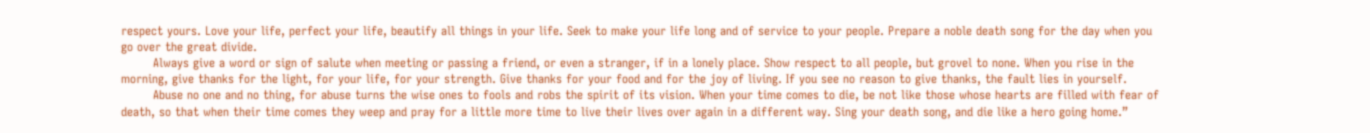respect yours. Love your life, perfect your life, beautify all things in your life. Seek to make your life long and of service to your people. Prepare a noble death song for the day when you go over the great divide.
        Always give a word or sign of salute when meeting or passing a friend, or even a stranger, if in a lonely place. Show respect to all people, but grovel to none. When you rise in the morning, give thanks for the light, for your life, for your strength. Give thanks for your food and for the joy of living. If you see no reason to give thanks, the fault lies in yourself.
        Abuse no one and no thing, for abuse turns the wise ones to fools and robs the spirit of its vision. When your time comes to die, be not like those whose hearts are filled with fear of death, so that when their time comes they weep and pray for a little more time to live their lives over again in a different way. Sing your death song, and die like a hero going home.”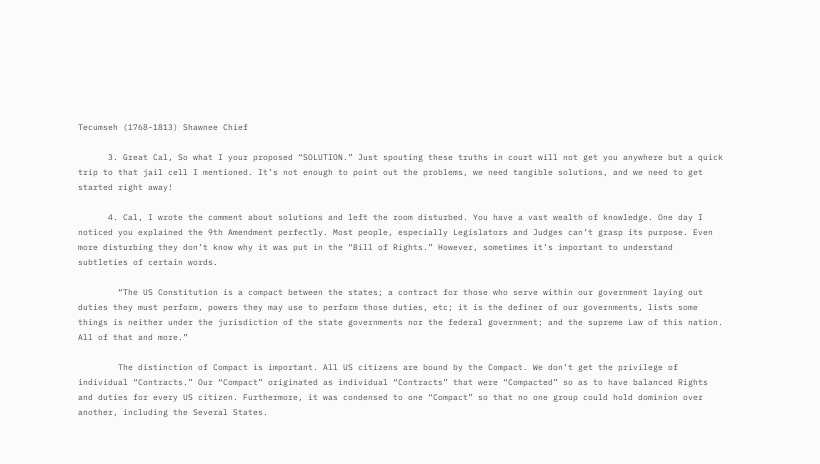Tecumseh (1768-1813) Shawnee Chief

      3. Great Cal, So what I your proposed “SOLUTION.” Just spouting these truths in court will not get you anywhere but a quick trip to that jail cell I mentioned. It’s not enough to point out the problems, we need tangible solutions, and we need to get started right away!

      4. Cal, I wrote the comment about solutions and left the room disturbed. You have a vast wealth of knowledge. One day I noticed you explained the 9th Amendment perfectly. Most people, especially Legislators and Judges can’t grasp its purpose. Even more disturbing they don’t know why it was put in the “Bill of Rights.” However, sometimes it’s important to understand subtleties of certain words.

        “The US Constitution is a compact between the states; a contract for those who serve within our government laying out duties they must perform, powers they may use to perform those duties, etc; it is the definer of our governments, lists some things is neither under the jurisdiction of the state governments nor the federal government; and the supreme Law of this nation. All of that and more.”

        The distinction of Compact is important. All US citizens are bound by the Compact. We don’t get the privilege of individual “Contracts.” Our “Compact” originated as individual “Contracts” that were “Compacted” so as to have balanced Rights and duties for every US citizen. Furthermore, it was condensed to one “Compact” so that no one group could hold dominion over another, including the Several States.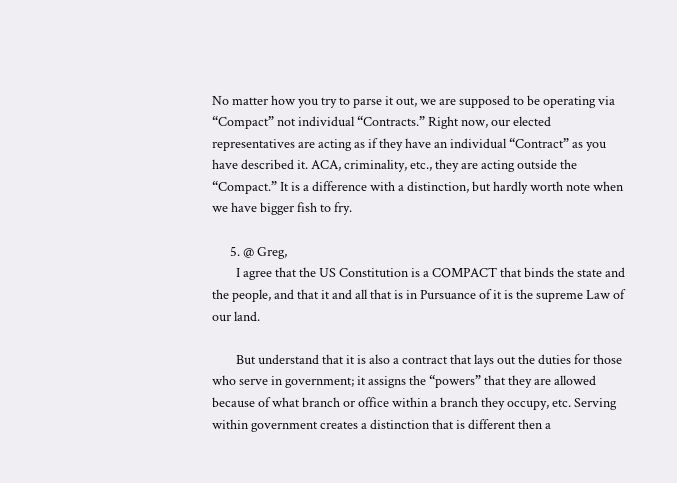No matter how you try to parse it out, we are supposed to be operating via “Compact” not individual “Contracts.” Right now, our elected representatives are acting as if they have an individual “Contract” as you have described it. ACA, criminality, etc., they are acting outside the “Compact.” It is a difference with a distinction, but hardly worth note when we have bigger fish to fry.

      5. @ Greg,
        I agree that the US Constitution is a COMPACT that binds the state and the people, and that it and all that is in Pursuance of it is the supreme Law of our land.

        But understand that it is also a contract that lays out the duties for those who serve in government; it assigns the “powers” that they are allowed because of what branch or office within a branch they occupy, etc. Serving within government creates a distinction that is different then a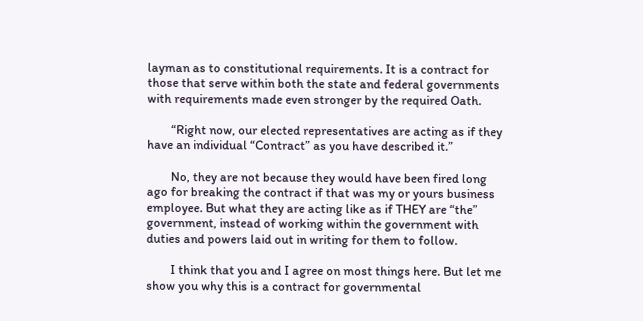layman as to constitutional requirements. It is a contract for those that serve within both the state and federal governments with requirements made even stronger by the required Oath.

        “Right now, our elected representatives are acting as if they have an individual “Contract” as you have described it.”

        No, they are not because they would have been fired long ago for breaking the contract if that was my or yours business employee. But what they are acting like as if THEY are “the” government, instead of working within the government with duties and powers laid out in writing for them to follow.

        I think that you and I agree on most things here. But let me show you why this is a contract for governmental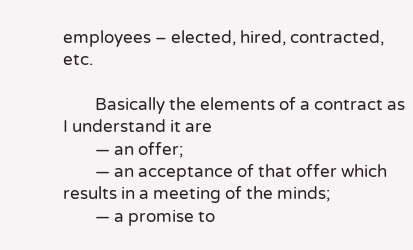employees – elected, hired, contracted, etc.

        Basically the elements of a contract as I understand it are
        — an offer;
        — an acceptance of that offer which results in a meeting of the minds;
        — a promise to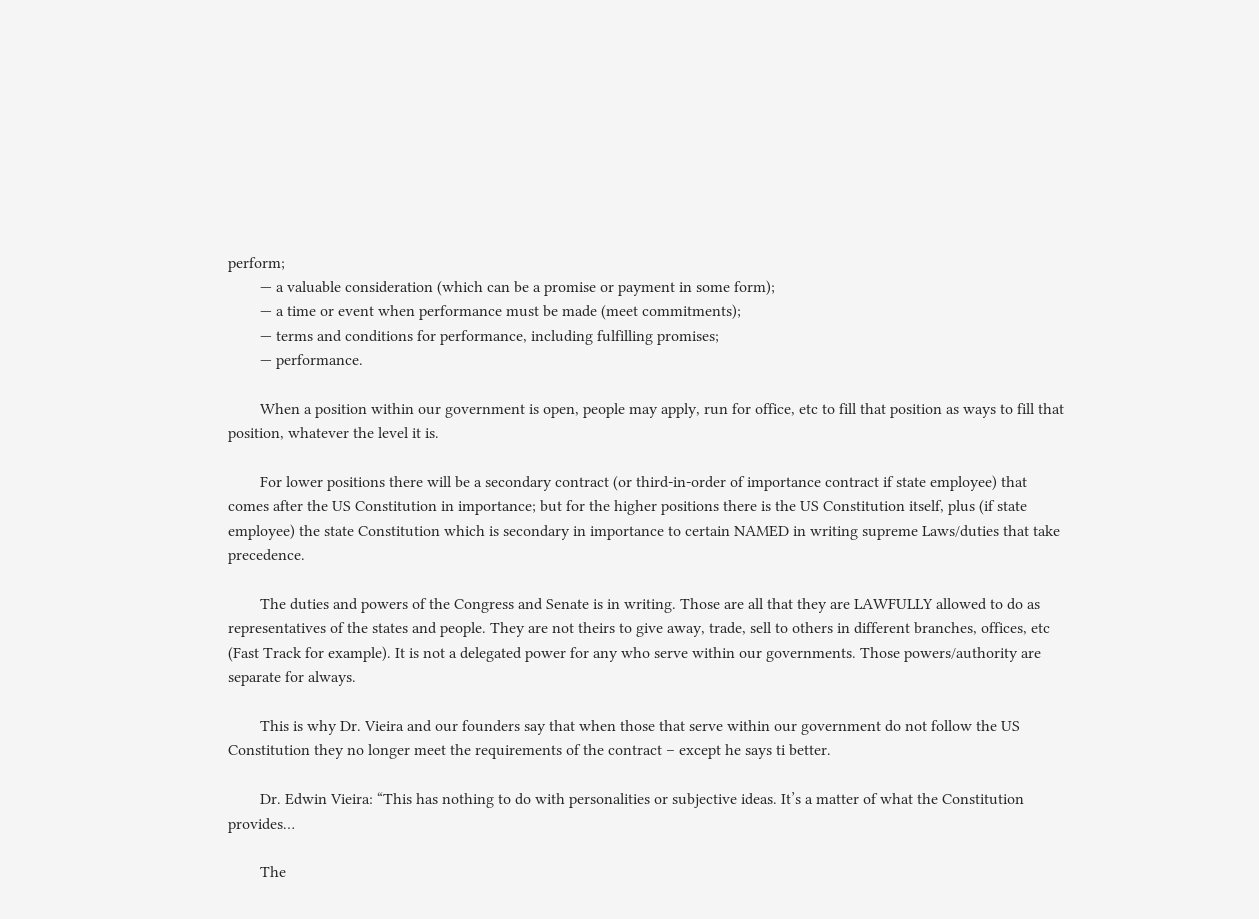perform;
        — a valuable consideration (which can be a promise or payment in some form);
        — a time or event when performance must be made (meet commitments);
        — terms and conditions for performance, including fulfilling promises;
        — performance.

        When a position within our government is open, people may apply, run for office, etc to fill that position as ways to fill that position, whatever the level it is.

        For lower positions there will be a secondary contract (or third-in-order of importance contract if state employee) that comes after the US Constitution in importance; but for the higher positions there is the US Constitution itself, plus (if state employee) the state Constitution which is secondary in importance to certain NAMED in writing supreme Laws/duties that take precedence.

        The duties and powers of the Congress and Senate is in writing. Those are all that they are LAWFULLY allowed to do as representatives of the states and people. They are not theirs to give away, trade, sell to others in different branches, offices, etc (Fast Track for example). It is not a delegated power for any who serve within our governments. Those powers/authority are separate for always.

        This is why Dr. Vieira and our founders say that when those that serve within our government do not follow the US Constitution they no longer meet the requirements of the contract – except he says ti better.

        Dr. Edwin Vieira: “This has nothing to do with personalities or subjective ideas. It’s a matter of what the Constitution provides…

        The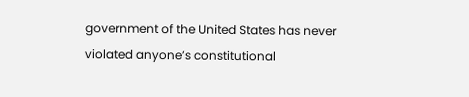government of the United States has never violated anyone’s constitutional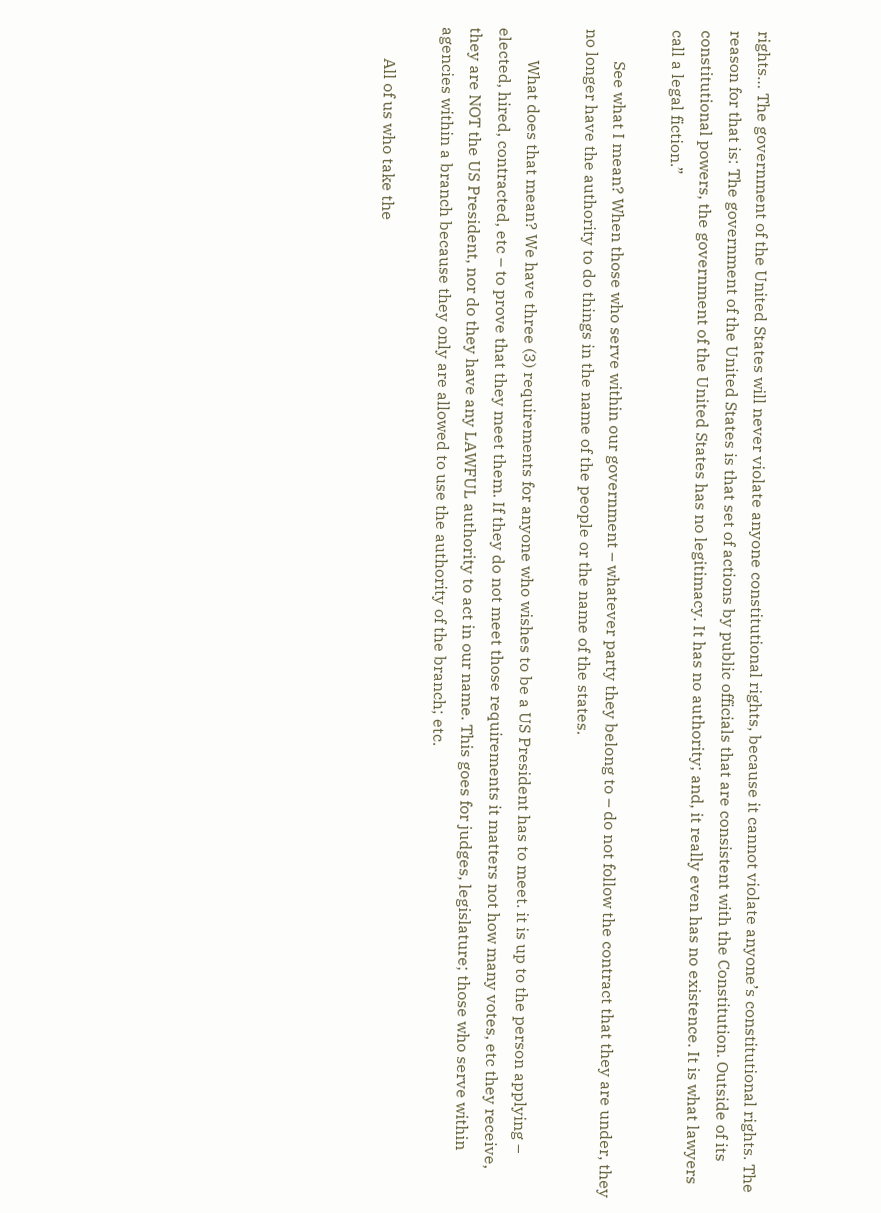rights… The government of the United States will never violate anyone constitutional rights, because it cannot violate anyone’s constitutional rights. The reason for that is: The government of the United States is that set of actions by public officials that are consistent with the Constitution. Outside of its constitutional powers, the government of the United States has no legitimacy. It has no authority; and, it really even has no existence. It is what lawyers call a legal fiction.”

        See what I mean? When those who serve within our government – whatever party they belong to – do not follow the contract that they are under, they no longer have the authority to do things in the name of the people or the name of the states.

        What does that mean? We have three (3) requirements for anyone who wishes to be a US President has to meet. it is up to the person applying – elected, hired, contracted, etc – to prove that they meet them. If they do not meet those requirements it matters not how many votes, etc they receive, they are NOT the US President, nor do they have any LAWFUL authority to act in our name. This goes for judges, legislature; those who serve within agencies within a branch because they only are allowed to use the authority of the branch; etc.

        All of us who take the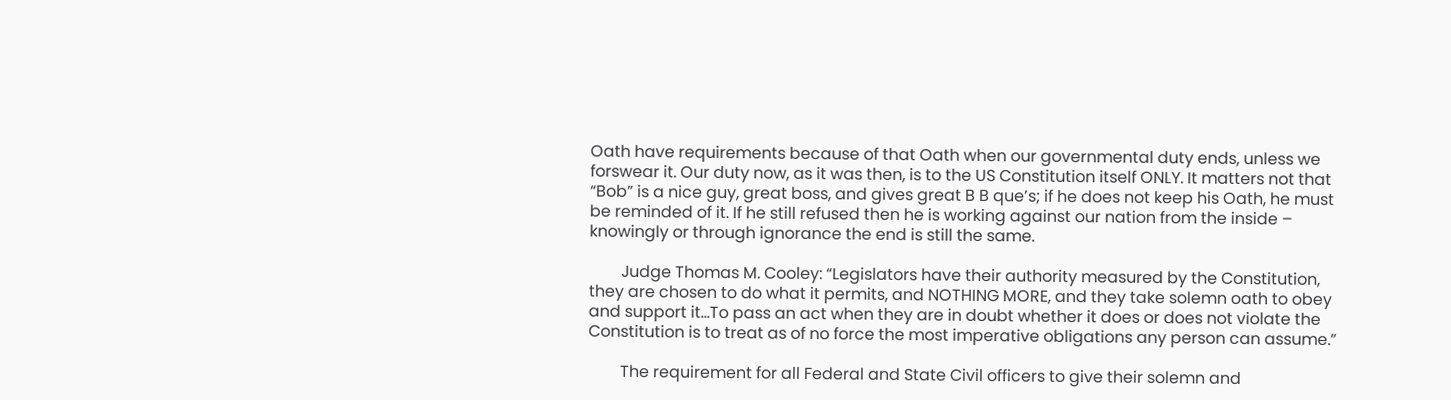Oath have requirements because of that Oath when our governmental duty ends, unless we forswear it. Our duty now, as it was then, is to the US Constitution itself ONLY. It matters not that “Bob” is a nice guy, great boss, and gives great B B que’s; if he does not keep his Oath, he must be reminded of it. If he still refused then he is working against our nation from the inside – knowingly or through ignorance the end is still the same.

        Judge Thomas M. Cooley: “Legislators have their authority measured by the Constitution, they are chosen to do what it permits, and NOTHING MORE, and they take solemn oath to obey and support it…To pass an act when they are in doubt whether it does or does not violate the Constitution is to treat as of no force the most imperative obligations any person can assume.”

        The requirement for all Federal and State Civil officers to give their solemn and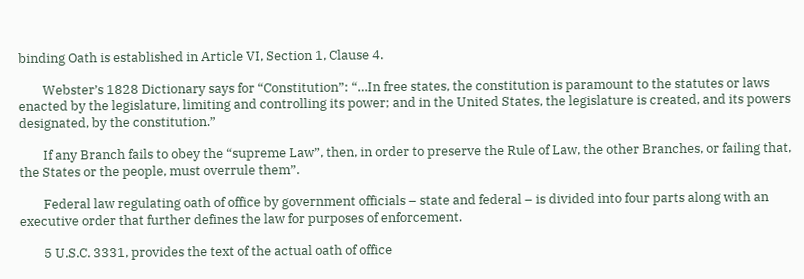binding Oath is established in Article VI, Section 1, Clause 4.

        Webster’s 1828 Dictionary says for “Constitution”: “…In free states, the constitution is paramount to the statutes or laws enacted by the legislature, limiting and controlling its power; and in the United States, the legislature is created, and its powers designated, by the constitution.”

        If any Branch fails to obey the “supreme Law”, then, in order to preserve the Rule of Law, the other Branches, or failing that, the States or the people, must overrule them”.

        Federal law regulating oath of office by government officials – state and federal – is divided into four parts along with an executive order that further defines the law for purposes of enforcement.

        5 U.S.C. 3331, provides the text of the actual oath of office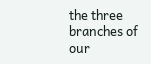the three branches of our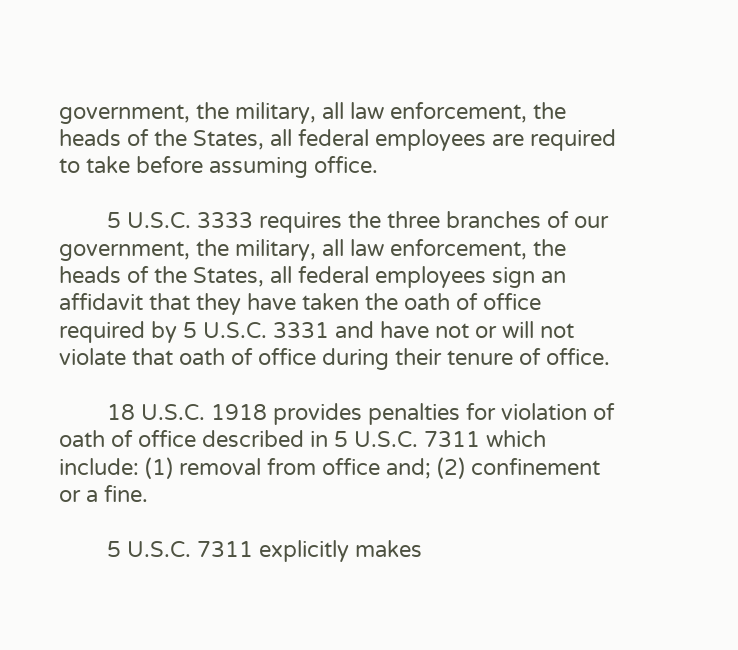government, the military, all law enforcement, the heads of the States, all federal employees are required to take before assuming office.

        5 U.S.C. 3333 requires the three branches of our government, the military, all law enforcement, the heads of the States, all federal employees sign an affidavit that they have taken the oath of office required by 5 U.S.C. 3331 and have not or will not violate that oath of office during their tenure of office.

        18 U.S.C. 1918 provides penalties for violation of oath of office described in 5 U.S.C. 7311 which include: (1) removal from office and; (2) confinement or a fine.

        5 U.S.C. 7311 explicitly makes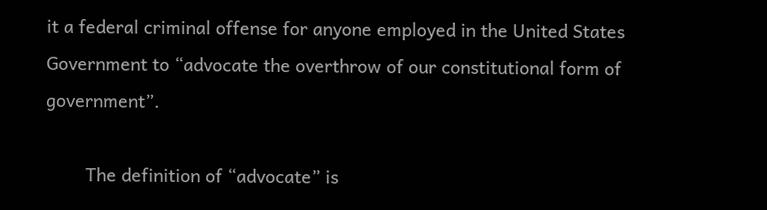it a federal criminal offense for anyone employed in the United States Government to “advocate the overthrow of our constitutional form of government”.

        The definition of “advocate” is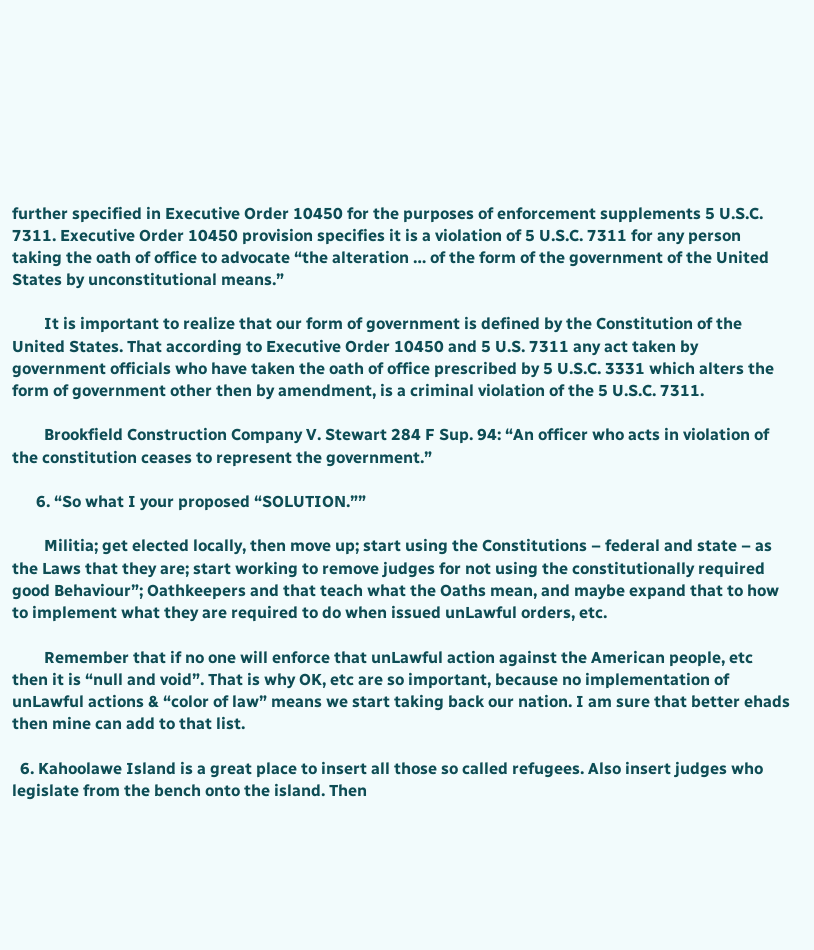further specified in Executive Order 10450 for the purposes of enforcement supplements 5 U.S.C. 7311. Executive Order 10450 provision specifies it is a violation of 5 U.S.C. 7311 for any person taking the oath of office to advocate “the alteration … of the form of the government of the United States by unconstitutional means.”

        It is important to realize that our form of government is defined by the Constitution of the United States. That according to Executive Order 10450 and 5 U.S. 7311 any act taken by government officials who have taken the oath of office prescribed by 5 U.S.C. 3331 which alters the form of government other then by amendment, is a criminal violation of the 5 U.S.C. 7311.

        Brookfield Construction Company V. Stewart 284 F Sup. 94: “An officer who acts in violation of the constitution ceases to represent the government.”

      6. “So what I your proposed “SOLUTION.””

        Militia; get elected locally, then move up; start using the Constitutions – federal and state – as the Laws that they are; start working to remove judges for not using the constitutionally required good Behaviour”; Oathkeepers and that teach what the Oaths mean, and maybe expand that to how to implement what they are required to do when issued unLawful orders, etc.

        Remember that if no one will enforce that unLawful action against the American people, etc then it is “null and void”. That is why OK, etc are so important, because no implementation of unLawful actions & “color of law” means we start taking back our nation. I am sure that better ehads then mine can add to that list.

  6. Kahoolawe Island is a great place to insert all those so called refugees. Also insert judges who legislate from the bench onto the island. Then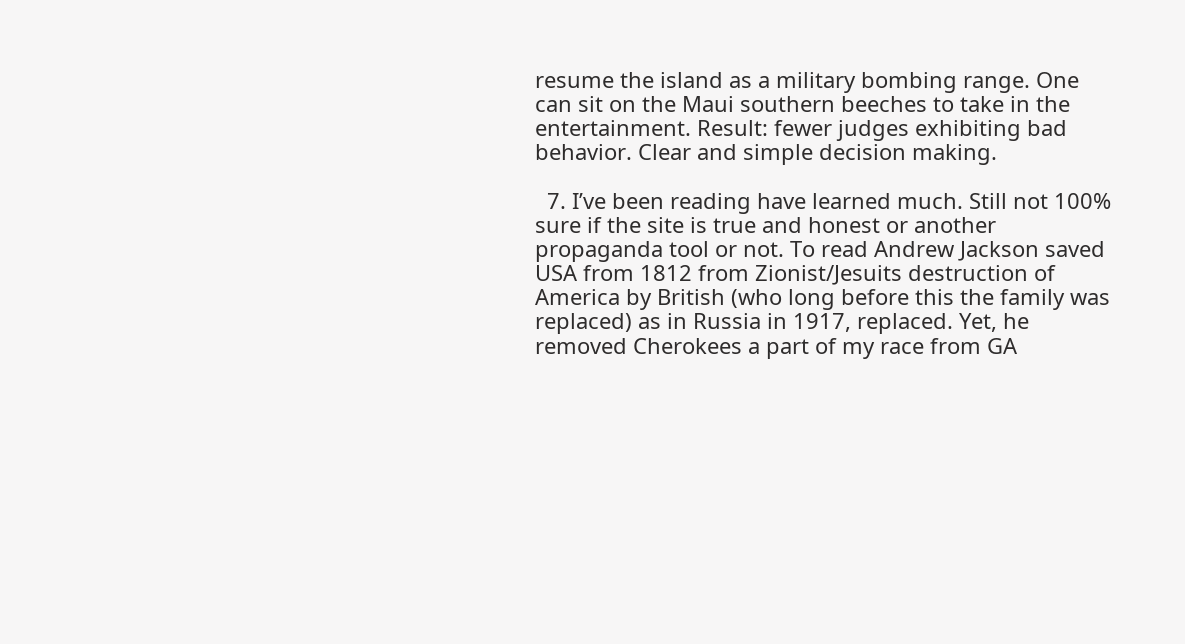resume the island as a military bombing range. One can sit on the Maui southern beeches to take in the entertainment. Result: fewer judges exhibiting bad behavior. Clear and simple decision making.

  7. I’ve been reading have learned much. Still not 100% sure if the site is true and honest or another propaganda tool or not. To read Andrew Jackson saved USA from 1812 from Zionist/Jesuits destruction of America by British (who long before this the family was replaced) as in Russia in 1917, replaced. Yet, he removed Cherokees a part of my race from GA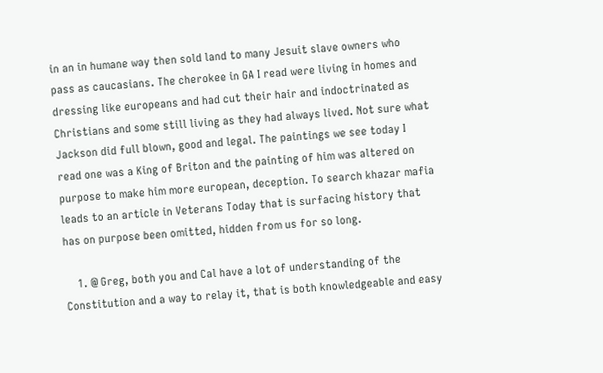in an in humane way then sold land to many Jesuit slave owners who pass as caucasians. The cherokee in GA I read were living in homes and dressing like europeans and had cut their hair and indoctrinated as Christians and some still living as they had always lived. Not sure what Jackson did full blown, good and legal. The paintings we see today I read one was a King of Briton and the painting of him was altered on purpose to make him more european, deception. To search khazar mafia leads to an article in Veterans Today that is surfacing history that has on purpose been omitted, hidden from us for so long.

    1. @ Greg, both you and Cal have a lot of understanding of the Constitution and a way to relay it, that is both knowledgeable and easy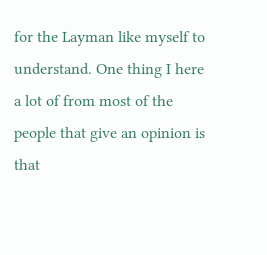for the Layman like myself to understand. One thing I here a lot of from most of the people that give an opinion is that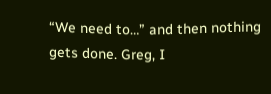“We need to…” and then nothing gets done. Greg, I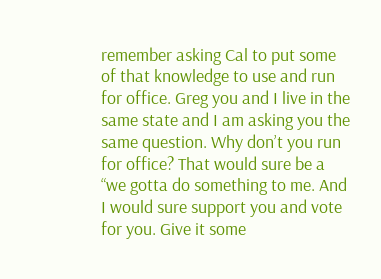remember asking Cal to put some of that knowledge to use and run for office. Greg you and I live in the same state and I am asking you the same question. Why don’t you run for office? That would sure be a “we gotta do something to me. And I would sure support you and vote for you. Give it some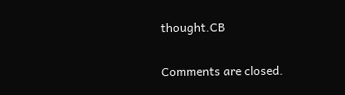thought.CB

Comments are closed.